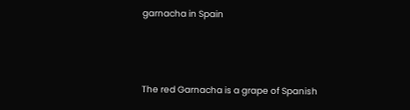garnacha in Spain



The red Garnacha is a grape of Spanish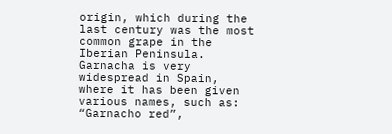origin, which during the last century was the most common grape in the Iberian Peninsula. Garnacha is very widespread in Spain, where it has been given various names, such as: “Garnacho red”,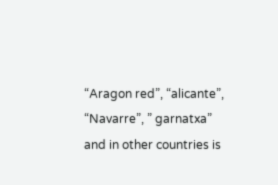“Aragon red”, “alicante”, “Navarre”, ” garnatxa” and in other countries is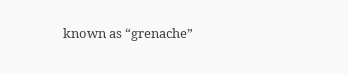known as “grenache”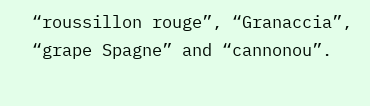“roussillon rouge”, “Granaccia”, “grape Spagne” and “cannonou”.